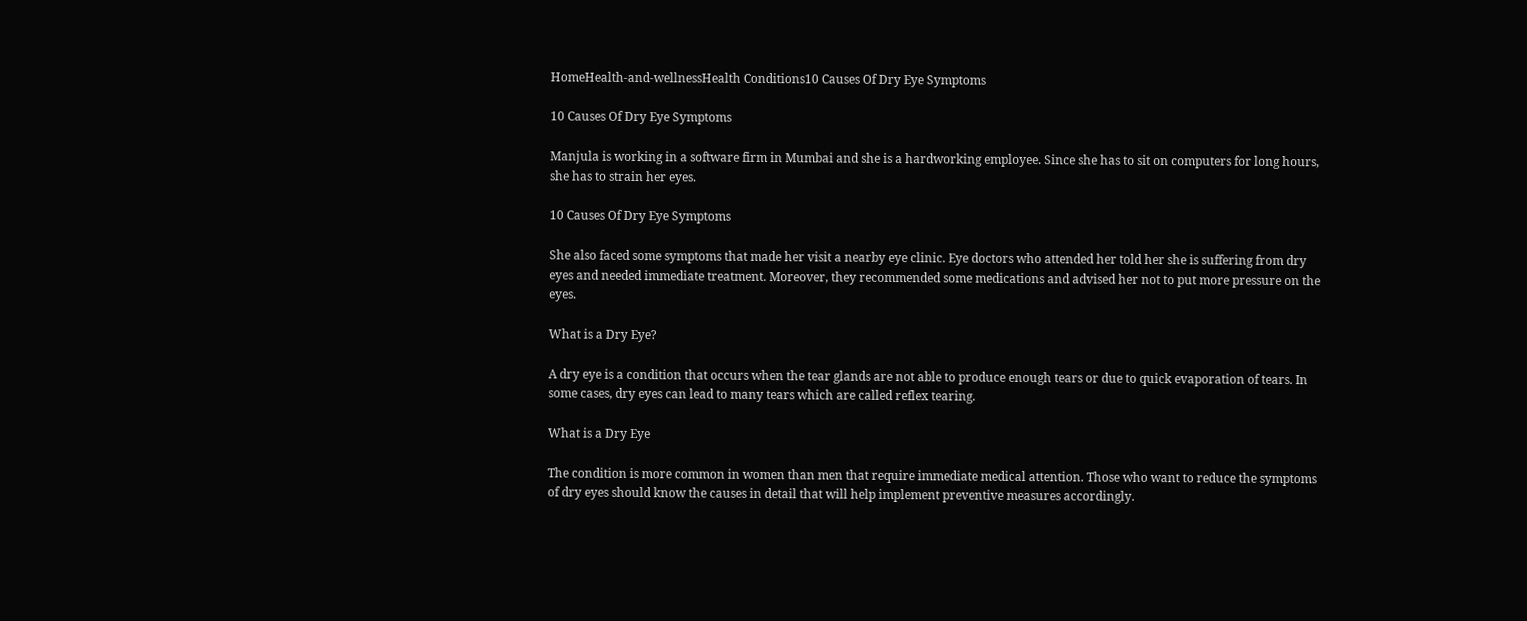HomeHealth-and-wellnessHealth Conditions10 Causes Of Dry Eye Symptoms

10 Causes Of Dry Eye Symptoms

Manjula is working in a software firm in Mumbai and she is a hardworking employee. Since she has to sit on computers for long hours, she has to strain her eyes.

10 Causes Of Dry Eye Symptoms

She also faced some symptoms that made her visit a nearby eye clinic. Eye doctors who attended her told her she is suffering from dry eyes and needed immediate treatment. Moreover, they recommended some medications and advised her not to put more pressure on the eyes.

What is a Dry Eye?

A dry eye is a condition that occurs when the tear glands are not able to produce enough tears or due to quick evaporation of tears. In some cases, dry eyes can lead to many tears which are called reflex tearing.

What is a Dry Eye

The condition is more common in women than men that require immediate medical attention. Those who want to reduce the symptoms of dry eyes should know the causes in detail that will help implement preventive measures accordingly.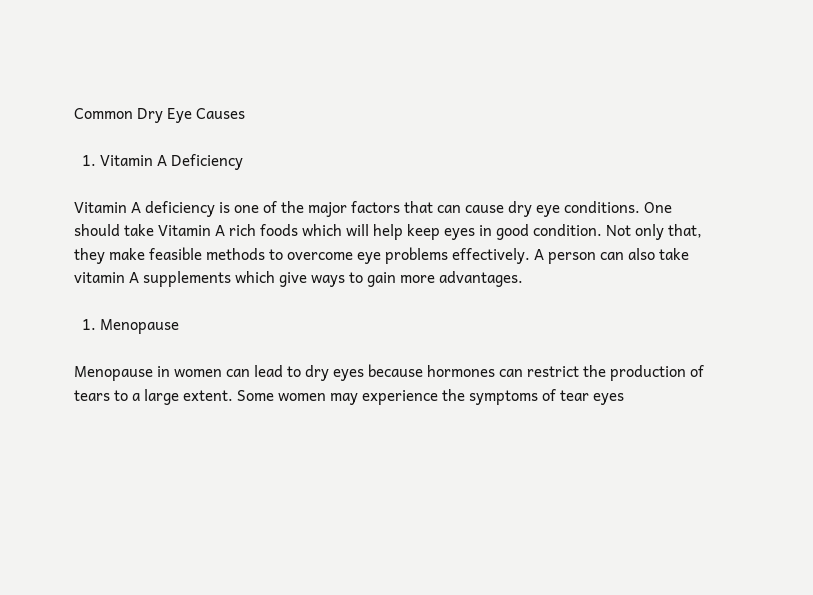Common Dry Eye Causes

  1. Vitamin A Deficiency

Vitamin A deficiency is one of the major factors that can cause dry eye conditions. One should take Vitamin A rich foods which will help keep eyes in good condition. Not only that, they make feasible methods to overcome eye problems effectively. A person can also take vitamin A supplements which give ways to gain more advantages.

  1. Menopause

Menopause in women can lead to dry eyes because hormones can restrict the production of tears to a large extent. Some women may experience the symptoms of tear eyes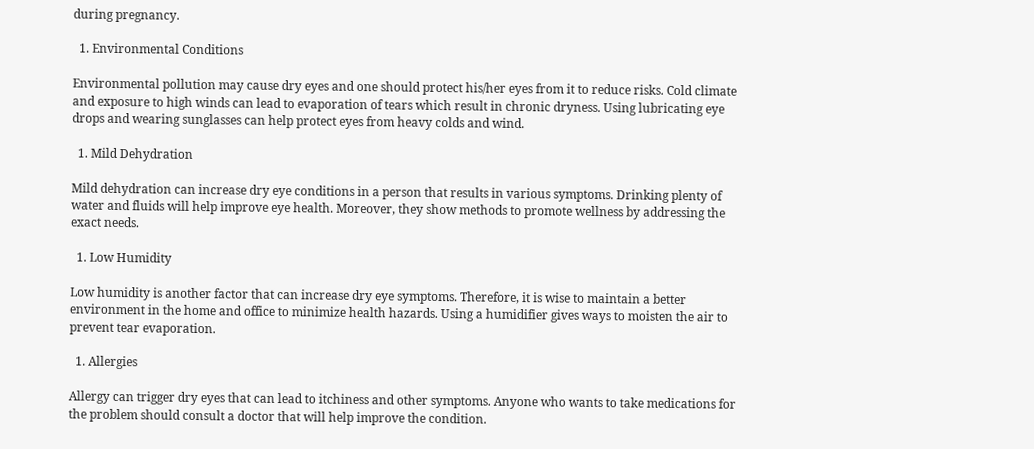during pregnancy.

  1. Environmental Conditions

Environmental pollution may cause dry eyes and one should protect his/her eyes from it to reduce risks. Cold climate and exposure to high winds can lead to evaporation of tears which result in chronic dryness. Using lubricating eye drops and wearing sunglasses can help protect eyes from heavy colds and wind.

  1. Mild Dehydration

Mild dehydration can increase dry eye conditions in a person that results in various symptoms. Drinking plenty of water and fluids will help improve eye health. Moreover, they show methods to promote wellness by addressing the exact needs.

  1. Low Humidity

Low humidity is another factor that can increase dry eye symptoms. Therefore, it is wise to maintain a better environment in the home and office to minimize health hazards. Using a humidifier gives ways to moisten the air to prevent tear evaporation.

  1. Allergies

Allergy can trigger dry eyes that can lead to itchiness and other symptoms. Anyone who wants to take medications for the problem should consult a doctor that will help improve the condition.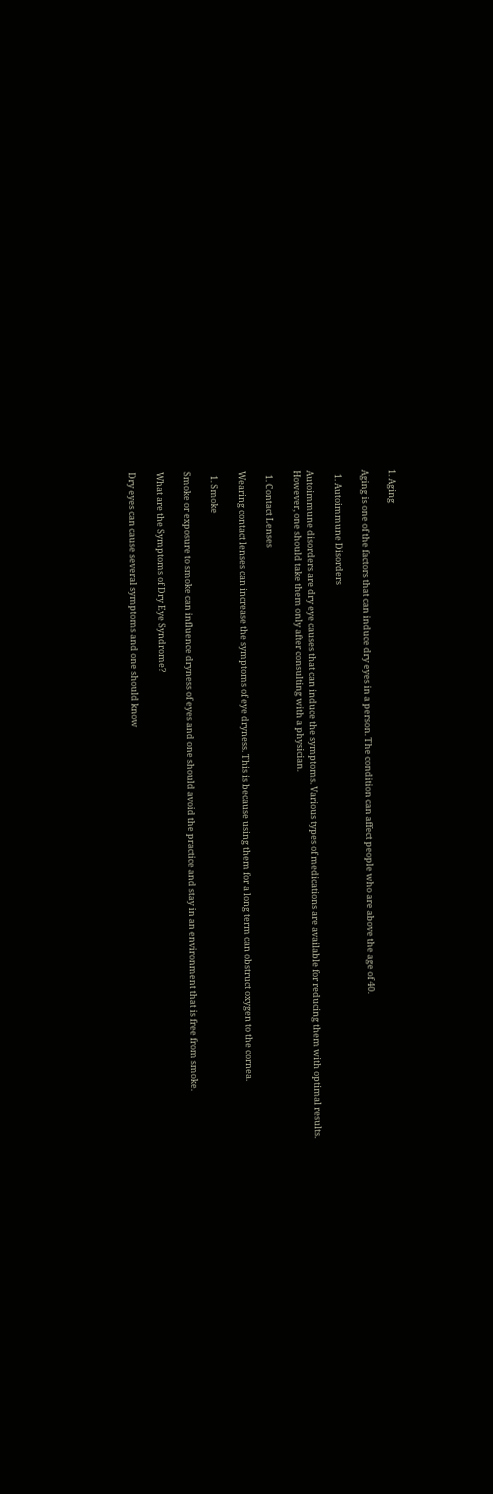1. Aging

Aging is one of the factors that can induce dry eyes in a person. The condition can affect people who are above the age of 40.

  1. Autoimmune Disorders

Autoimmune disorders are dry eye causes that can induce the symptoms. Various types of medications are available for reducing them with optimal results. However, one should take them only after consulting with a physician.

  1. Contact Lenses

Wearing contact lenses can increase the symptoms of eye dryness. This is because using them for a long term can obstruct oxygen to the cornea.

  1. Smoke

Smoke or exposure to smoke can influence dryness of eyes and one should avoid the practice and stay in an environment that is free from smoke.

What are the Symptoms of Dry Eye Syndrome?

Dry eyes can cause several symptoms and one should know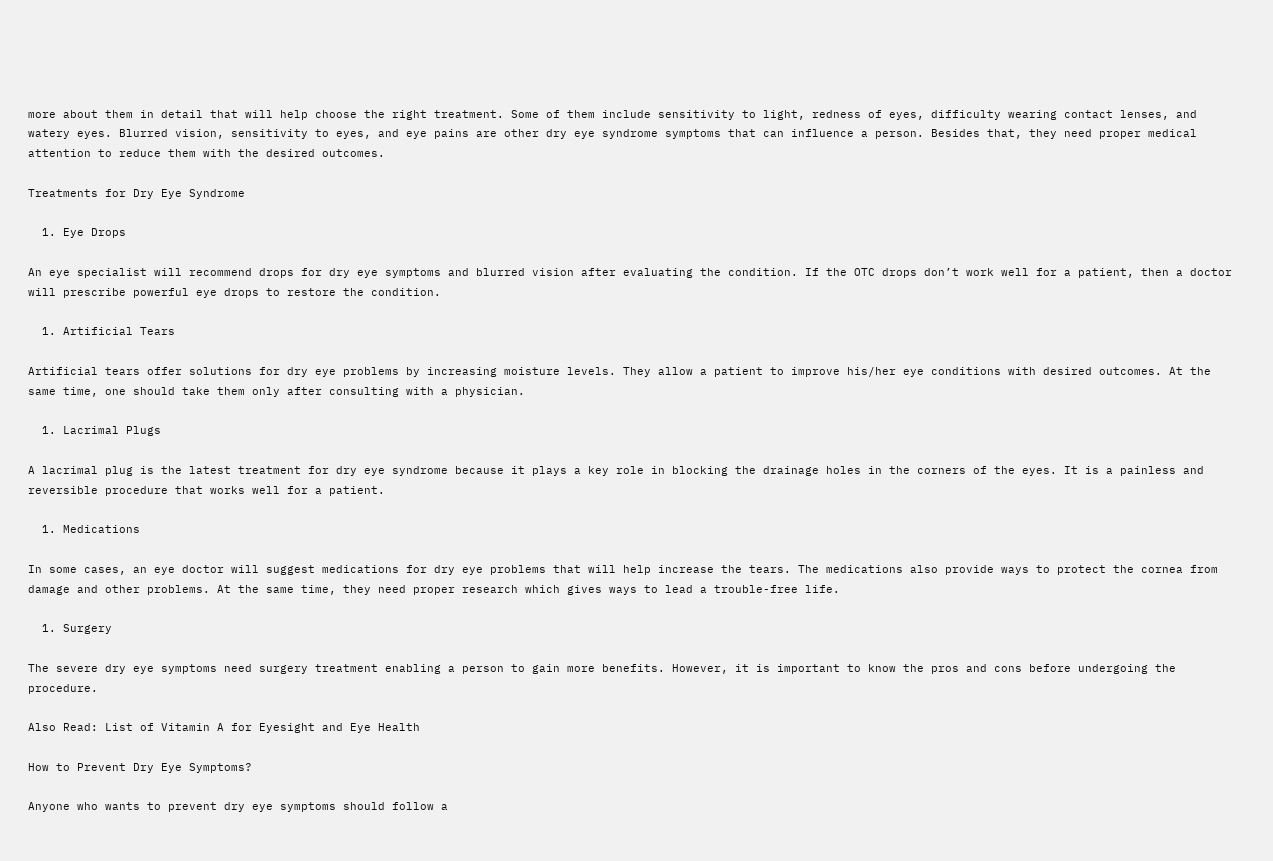more about them in detail that will help choose the right treatment. Some of them include sensitivity to light, redness of eyes, difficulty wearing contact lenses, and watery eyes. Blurred vision, sensitivity to eyes, and eye pains are other dry eye syndrome symptoms that can influence a person. Besides that, they need proper medical attention to reduce them with the desired outcomes.

Treatments for Dry Eye Syndrome

  1. Eye Drops

An eye specialist will recommend drops for dry eye symptoms and blurred vision after evaluating the condition. If the OTC drops don’t work well for a patient, then a doctor will prescribe powerful eye drops to restore the condition.

  1. Artificial Tears

Artificial tears offer solutions for dry eye problems by increasing moisture levels. They allow a patient to improve his/her eye conditions with desired outcomes. At the same time, one should take them only after consulting with a physician.

  1. Lacrimal Plugs

A lacrimal plug is the latest treatment for dry eye syndrome because it plays a key role in blocking the drainage holes in the corners of the eyes. It is a painless and reversible procedure that works well for a patient.

  1. Medications

In some cases, an eye doctor will suggest medications for dry eye problems that will help increase the tears. The medications also provide ways to protect the cornea from damage and other problems. At the same time, they need proper research which gives ways to lead a trouble-free life.

  1. Surgery

The severe dry eye symptoms need surgery treatment enabling a person to gain more benefits. However, it is important to know the pros and cons before undergoing the procedure.

Also Read: List of Vitamin A for Eyesight and Eye Health

How to Prevent Dry Eye Symptoms?

Anyone who wants to prevent dry eye symptoms should follow a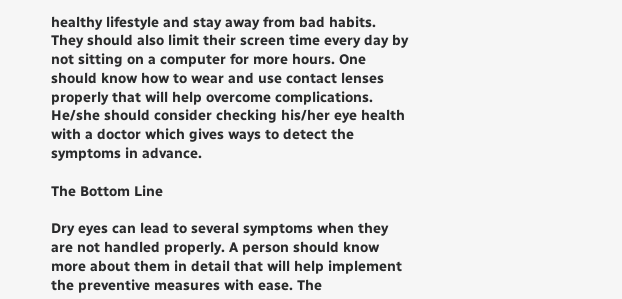healthy lifestyle and stay away from bad habits. They should also limit their screen time every day by not sitting on a computer for more hours. One should know how to wear and use contact lenses properly that will help overcome complications. He/she should consider checking his/her eye health with a doctor which gives ways to detect the symptoms in advance.

The Bottom Line

Dry eyes can lead to several symptoms when they are not handled properly. A person should know more about them in detail that will help implement the preventive measures with ease. The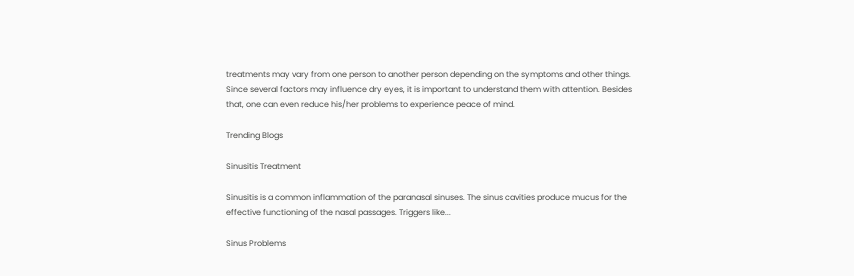treatments may vary from one person to another person depending on the symptoms and other things. Since several factors may influence dry eyes, it is important to understand them with attention. Besides that, one can even reduce his/her problems to experience peace of mind.

Trending Blogs

Sinusitis Treatment

Sinusitis is a common inflammation of the paranasal sinuses. The sinus cavities produce mucus for the effective functioning of the nasal passages. Triggers like...

Sinus Problems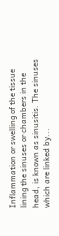Inflammation or swelling of the tissue lining the sinuses or chambers in the head, is known as sinusitis. The sinuses which are linked by...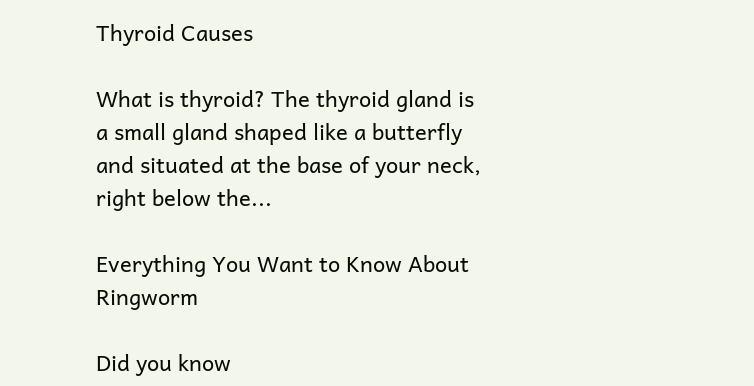Thyroid Causes

What is thyroid? The thyroid gland is a small gland shaped like a butterfly and situated at the base of your neck, right below the...

Everything You Want to Know About Ringworm

Did you know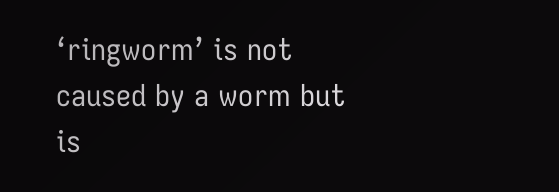‘ringworm’ is not caused by a worm but is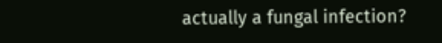actually a fungal infection?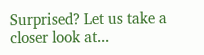Surprised? Let us take a closer look at...